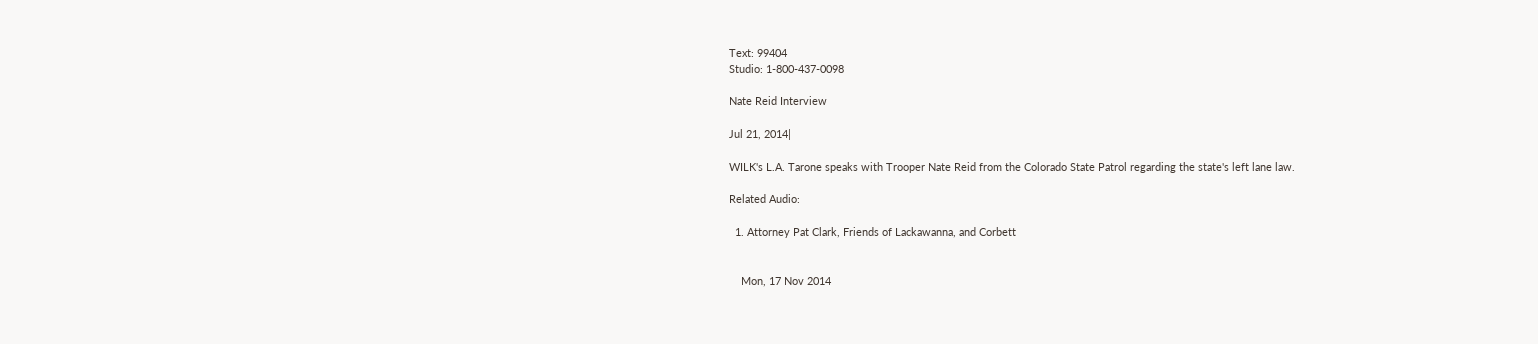Text: 99404
Studio: 1-800-437-0098

Nate Reid Interview

Jul 21, 2014|

WILK's L.A. Tarone speaks with Trooper Nate Reid from the Colorado State Patrol regarding the state's left lane law.

Related Audio:

  1. Attorney Pat Clark, Friends of Lackawanna, and Corbett


    Mon, 17 Nov 2014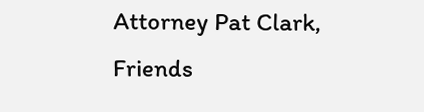Attorney Pat Clark, Friends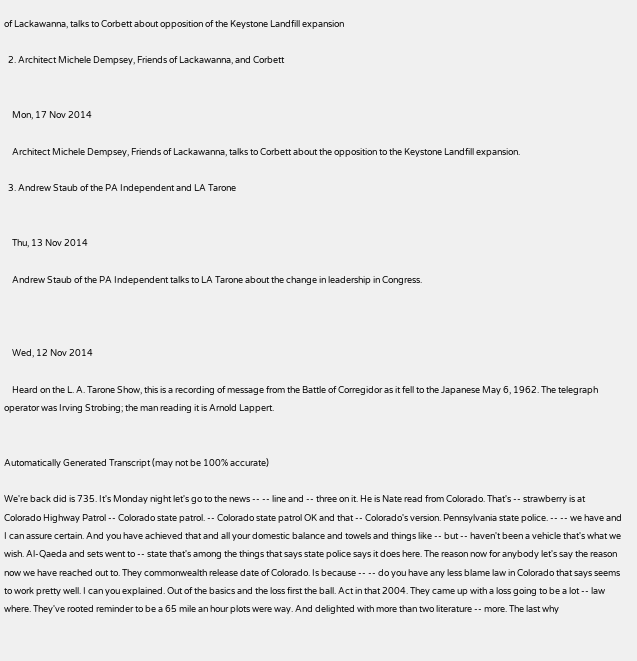of Lackawanna, talks to Corbett about opposition of the Keystone Landfill expansion

  2. Architect Michele Dempsey, Friends of Lackawanna, and Corbett


    Mon, 17 Nov 2014

    Architect Michele Dempsey, Friends of Lackawanna, talks to Corbett about the opposition to the Keystone Landfill expansion.

  3. Andrew Staub of the PA Independent and LA Tarone


    Thu, 13 Nov 2014

    Andrew Staub of the PA Independent talks to LA Tarone about the change in leadership in Congress.



    Wed, 12 Nov 2014

    Heard on the L. A. Tarone Show, this is a recording of message from the Battle of Corregidor as it fell to the Japanese May 6, 1962. The telegraph operator was Irving Strobing; the man reading it is Arnold Lappert.


Automatically Generated Transcript (may not be 100% accurate)

We're back did is 735. It's Monday night let's go to the news -- -- line and -- three on it. He is Nate read from Colorado. That's -- strawberry is at Colorado Highway Patrol -- Colorado state patrol. -- Colorado state patrol OK and that -- Colorado's version. Pennsylvania state police. -- -- we have and I can assure certain. And you have achieved that and all your domestic balance and towels and things like -- but -- haven't been a vehicle that's what we wish. Al-Qaeda and sets went to -- state that's among the things that says state police says it does here. The reason now for anybody let's say the reason now we have reached out to. They commonwealth release date of Colorado. Is because -- -- do you have any less blame law in Colorado that says seems to work pretty well. I can you explained. Out of the basics and the loss first the ball. Act in that 2004. They came up with a loss going to be a lot -- law where. They've rooted reminder to be a 65 mile an hour plots were way. And delighted with more than two literature -- more. The last why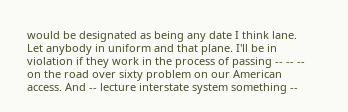would be designated as being any date I think lane. Let anybody in uniform and that plane. I'll be in violation if they work in the process of passing -- -- -- on the road over sixty problem on our American access. And -- lecture interstate system something --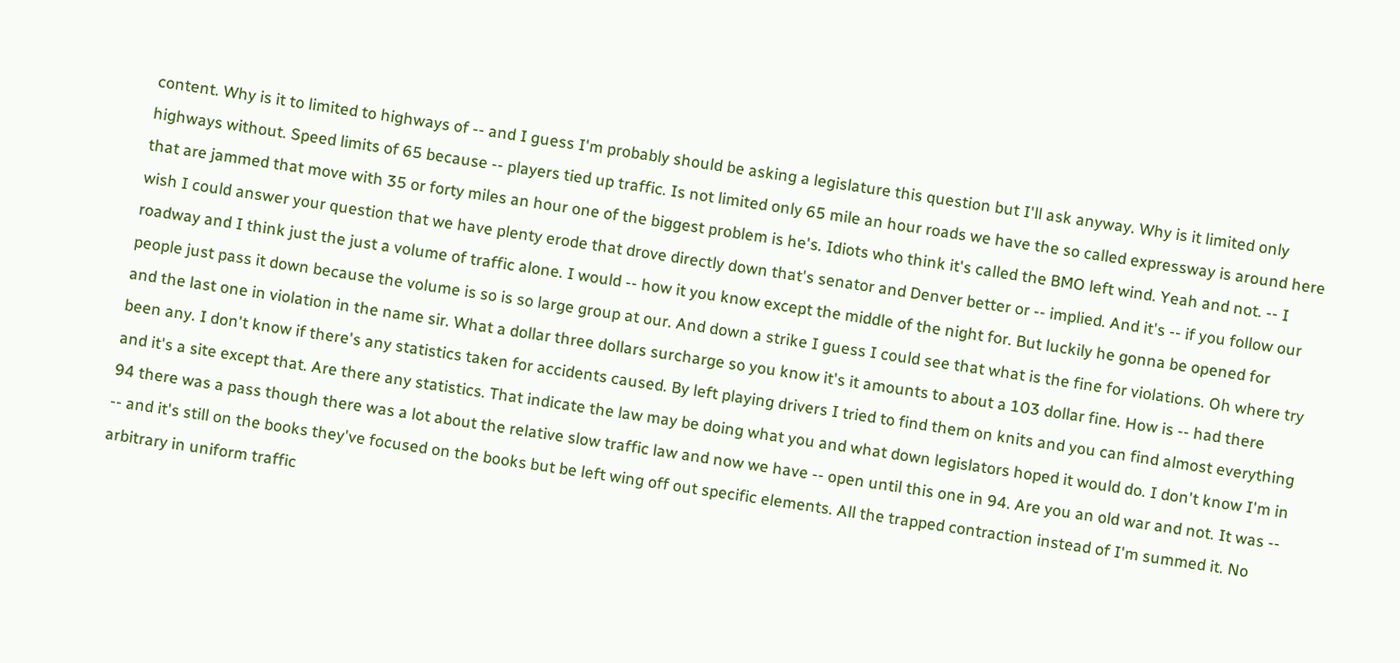content. Why is it to limited to highways of -- and I guess I'm probably should be asking a legislature this question but I'll ask anyway. Why is it limited only highways without. Speed limits of 65 because -- players tied up traffic. Is not limited only 65 mile an hour roads we have the so called expressway is around here that are jammed that move with 35 or forty miles an hour one of the biggest problem is he's. Idiots who think it's called the BMO left wind. Yeah and not. -- I wish I could answer your question that we have plenty erode that drove directly down that's senator and Denver better or -- implied. And it's -- if you follow our roadway and I think just the just a volume of traffic alone. I would -- how it you know except the middle of the night for. But luckily he gonna be opened for people just pass it down because the volume is so is so large group at our. And down a strike I guess I could see that what is the fine for violations. Oh where try and the last one in violation in the name sir. What a dollar three dollars surcharge so you know it's it amounts to about a 103 dollar fine. How is -- had there been any. I don't know if there's any statistics taken for accidents caused. By left playing drivers I tried to find them on knits and you can find almost everything and it's a site except that. Are there any statistics. That indicate the law may be doing what you and what down legislators hoped it would do. I don't know I'm in 94 there was a pass though there was a lot about the relative slow traffic law and now we have -- open until this one in 94. Are you an old war and not. It was -- -- and it's still on the books they've focused on the books but be left wing off out specific elements. All the trapped contraction instead of I'm summed it. No arbitrary in uniform traffic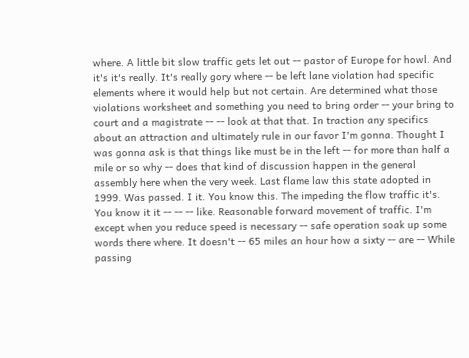where. A little bit slow traffic gets let out -- pastor of Europe for howl. And it's it's really. It's really gory where -- be left lane violation had specific elements where it would help but not certain. Are determined what those violations worksheet and something you need to bring order -- your bring to court and a magistrate -- -- look at that that. In traction any specifics about an attraction and ultimately rule in our favor I'm gonna. Thought I was gonna ask is that things like must be in the left -- for more than half a mile or so why -- does that kind of discussion happen in the general assembly here when the very week. Last flame law this state adopted in 1999. Was passed. I it. You know this. The impeding the flow traffic it's. You know it it -- -- -- like. Reasonable forward movement of traffic. I'm except when you reduce speed is necessary -- safe operation soak up some words there where. It doesn't -- 65 miles an hour how a sixty -- are -- While passing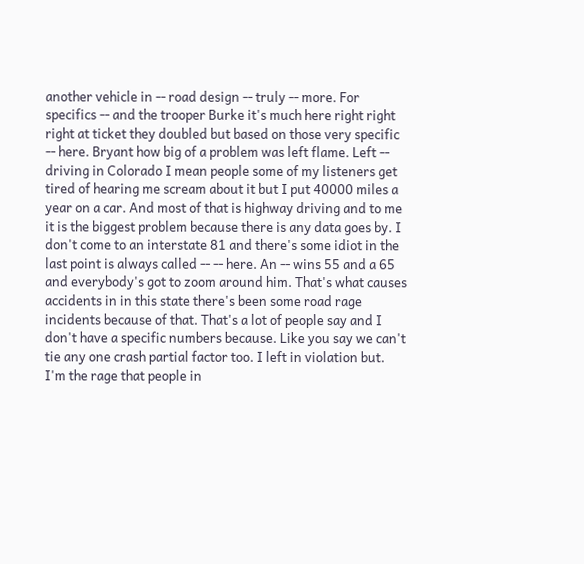another vehicle in -- road design -- truly -- more. For specifics -- and the trooper Burke it's much here right right right at ticket they doubled but based on those very specific -- here. Bryant how big of a problem was left flame. Left -- driving in Colorado I mean people some of my listeners get tired of hearing me scream about it but I put 40000 miles a year on a car. And most of that is highway driving and to me it is the biggest problem because there is any data goes by. I don't come to an interstate 81 and there's some idiot in the last point is always called -- -- here. An -- wins 55 and a 65 and everybody's got to zoom around him. That's what causes accidents in in this state there's been some road rage incidents because of that. That's a lot of people say and I don't have a specific numbers because. Like you say we can't tie any one crash partial factor too. I left in violation but. I'm the rage that people in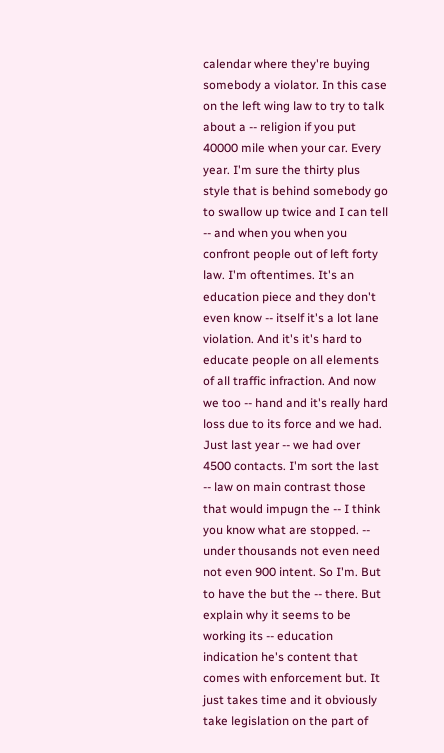calendar where they're buying somebody a violator. In this case on the left wing law to try to talk about a -- religion if you put 40000 mile when your car. Every year. I'm sure the thirty plus style that is behind somebody go to swallow up twice and I can tell -- and when you when you confront people out of left forty law. I'm oftentimes. It's an education piece and they don't even know -- itself it's a lot lane violation. And it's it's hard to educate people on all elements of all traffic infraction. And now we too -- hand and it's really hard loss due to its force and we had. Just last year -- we had over 4500 contacts. I'm sort the last -- law on main contrast those that would impugn the -- I think you know what are stopped. -- under thousands not even need not even 900 intent. So I'm. But to have the but the -- there. But explain why it seems to be working its -- education indication he's content that comes with enforcement but. It just takes time and it obviously take legislation on the part of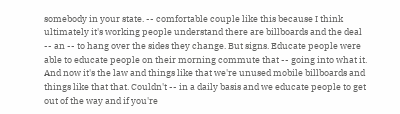somebody in your state. -- comfortable couple like this because I think ultimately it's working people understand there are billboards and the deal -- an -- to hang over the sides they change. But signs. Educate people were able to educate people on their morning commute that -- going into what it. And now it's the law and things like that we're unused mobile billboards and things like that that. Couldn't -- in a daily basis and we educate people to get out of the way and if you're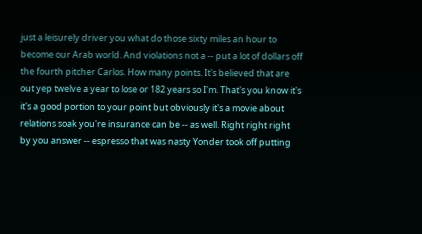just a leisurely driver you what do those sixty miles an hour to become our Arab world. And violations not a -- put a lot of dollars off the fourth pitcher Carlos. How many points. It's believed that are out yep twelve a year to lose or 182 years so I'm. That's you know it's it's a good portion to your point but obviously it's a movie about relations soak you're insurance can be -- as well. Right right right by you answer -- espresso that was nasty Yonder took off putting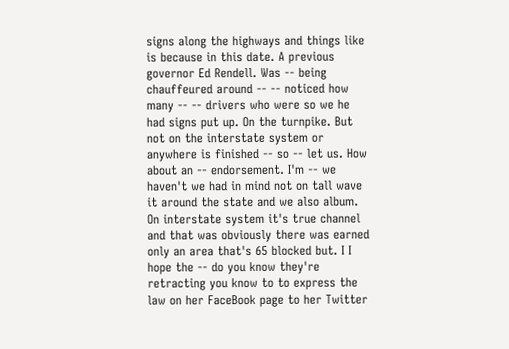signs along the highways and things like is because in this date. A previous governor Ed Rendell. Was -- being chauffeured around -- -- noticed how many -- -- drivers who were so we he had signs put up. On the turnpike. But not on the interstate system or anywhere is finished -- so -- let us. How about an -- endorsement. I'm -- we haven't we had in mind not on tall wave it around the state and we also album. On interstate system it's true channel and that was obviously there was earned only an area that's 65 blocked but. I I hope the -- do you know they're retracting you know to to express the law on her FaceBook page to her Twitter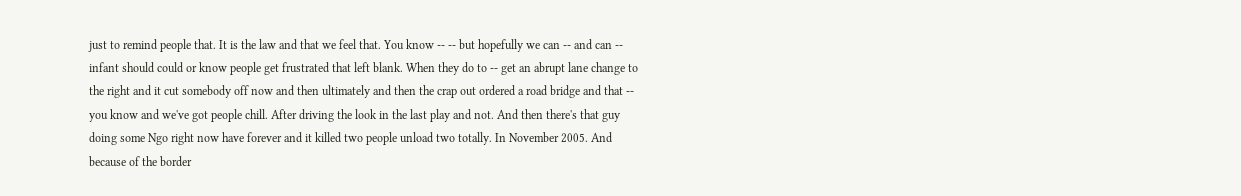just to remind people that. It is the law and that we feel that. You know -- -- but hopefully we can -- and can -- infant should could or know people get frustrated that left blank. When they do to -- get an abrupt lane change to the right and it cut somebody off now and then ultimately and then the crap out ordered a road bridge and that -- you know and we've got people chill. After driving the look in the last play and not. And then there's that guy doing some Ngo right now have forever and it killed two people unload two totally. In November 2005. And because of the border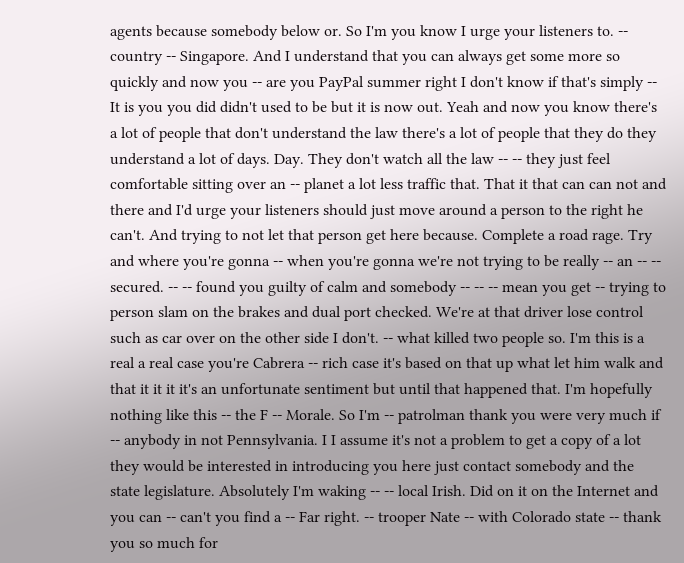agents because somebody below or. So I'm you know I urge your listeners to. -- country -- Singapore. And I understand that you can always get some more so quickly and now you -- are you PayPal summer right I don't know if that's simply -- It is you you did didn't used to be but it is now out. Yeah and now you know there's a lot of people that don't understand the law there's a lot of people that they do they understand a lot of days. Day. They don't watch all the law -- -- they just feel comfortable sitting over an -- planet a lot less traffic that. That it that can can not and there and I'd urge your listeners should just move around a person to the right he can't. And trying to not let that person get here because. Complete a road rage. Try and where you're gonna -- when you're gonna we're not trying to be really -- an -- -- secured. -- -- found you guilty of calm and somebody -- -- -- mean you get -- trying to person slam on the brakes and dual port checked. We're at that driver lose control such as car over on the other side I don't. -- what killed two people so. I'm this is a real a real case you're Cabrera -- rich case it's based on that up what let him walk and that it it it it's an unfortunate sentiment but until that happened that. I'm hopefully nothing like this -- the F -- Morale. So I'm -- patrolman thank you were very much if -- anybody in not Pennsylvania. I I assume it's not a problem to get a copy of a lot they would be interested in introducing you here just contact somebody and the state legislature. Absolutely I'm waking -- -- local Irish. Did on it on the Internet and you can -- can't you find a -- Far right. -- trooper Nate -- with Colorado state -- thank you so much for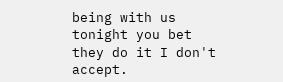being with us tonight you bet they do it I don't accept.